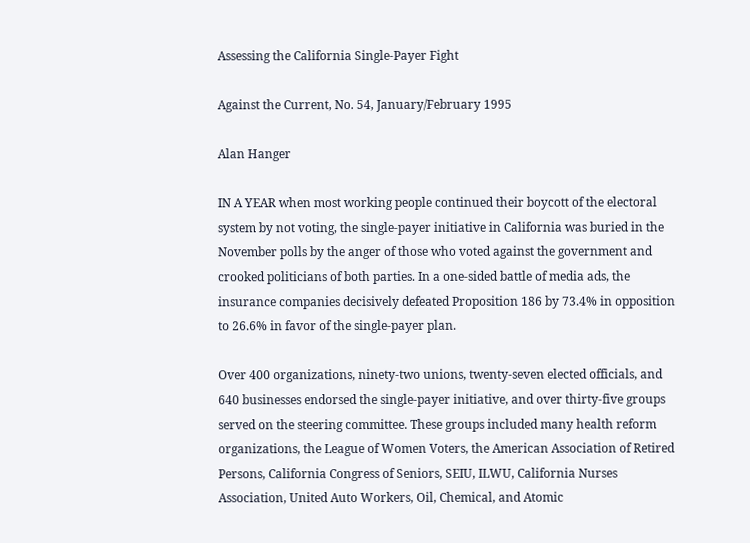Assessing the California Single-Payer Fight

Against the Current, No. 54, January/February 1995

Alan Hanger

IN A YEAR when most working people continued their boycott of the electoral system by not voting, the single-payer initiative in California was buried in the November polls by the anger of those who voted against the government and crooked politicians of both parties. In a one-sided battle of media ads, the insurance companies decisively defeated Proposition 186 by 73.4% in opposition to 26.6% in favor of the single-payer plan.

Over 400 organizations, ninety-two unions, twenty-seven elected officials, and 640 businesses endorsed the single-payer initiative, and over thirty-five groups served on the steering committee. These groups included many health reform organizations, the League of Women Voters, the American Association of Retired Persons, California Congress of Seniors, SEIU, ILWU, California Nurses Association, United Auto Workers, Oil, Chemical, and Atomic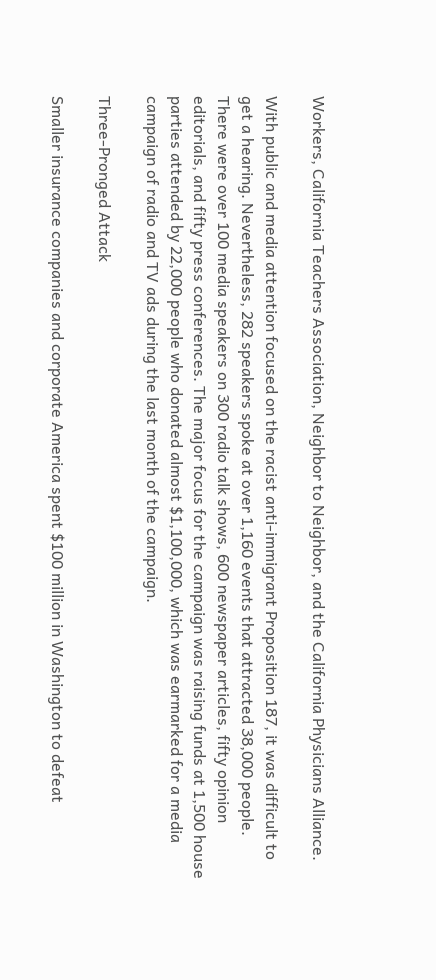Workers, California Teachers Association, Neighbor to Neighbor, and the California Physicians Alliance.

With public and media attention focused on the racist anti-immigrant Proposition 187, it was difficult to get a hearing. Nevertheless, 282 speakers spoke at over 1,160 events that attracted 38,000 people. There were over 100 media speakers on 300 radio talk shows, 600 newspaper articles, fifty opinion editorials, and fifty press conferences. The major focus for the campaign was raising funds at 1,500 house parties attended by 22,000 people who donated almost $1,100,000, which was earmarked for a media campaign of radio and TV ads during the last month of the campaign.

Three-Pronged Attack

Smaller insurance companies and corporate America spent $100 million in Washington to defeat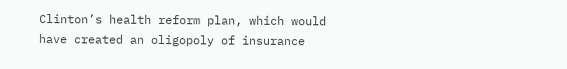Clinton’s health reform plan, which would have created an oligopoly of insurance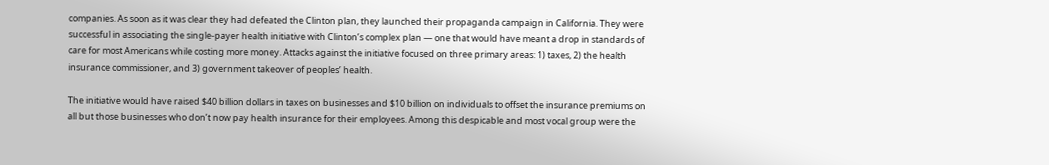companies. As soon as it was clear they had defeated the Clinton plan, they launched their propaganda campaign in California. They were successful in associating the single-payer health initiative with Clinton’s complex plan — one that would have meant a drop in standards of care for most Americans while costing more money. Attacks against the initiative focused on three primary areas: 1) taxes, 2) the health insurance commissioner, and 3) government takeover of peoples’ health.

The initiative would have raised $40 billion dollars in taxes on businesses and $10 billion on individuals to offset the insurance premiums on all but those businesses who don’t now pay health insurance for their employees. Among this despicable and most vocal group were the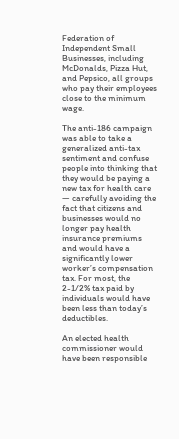Federation of Independent Small Businesses, including McDonalds, Pizza Hut, and Pepsico, all groups who pay their employees close to the minimum wage.

The anti-186 campaign was able to take a generalized anti-tax sentiment and confuse people into thinking that they would be paying a new tax for health care — carefully avoiding the fact that citizens and businesses would no longer pay health insurance premiums and would have a significantly lower worker’s compensation tax. For most, the 2-1/2% tax paid by individuals would have been less than today’s deductibles.

An elected health commissioner would have been responsible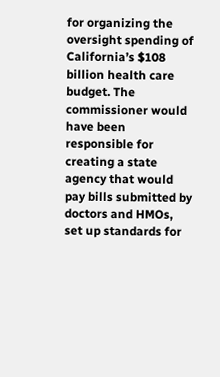for organizing the oversight spending of California’s $108 billion health care budget. The commissioner would have been responsible for creating a state agency that would pay bills submitted by doctors and HMOs, set up standards for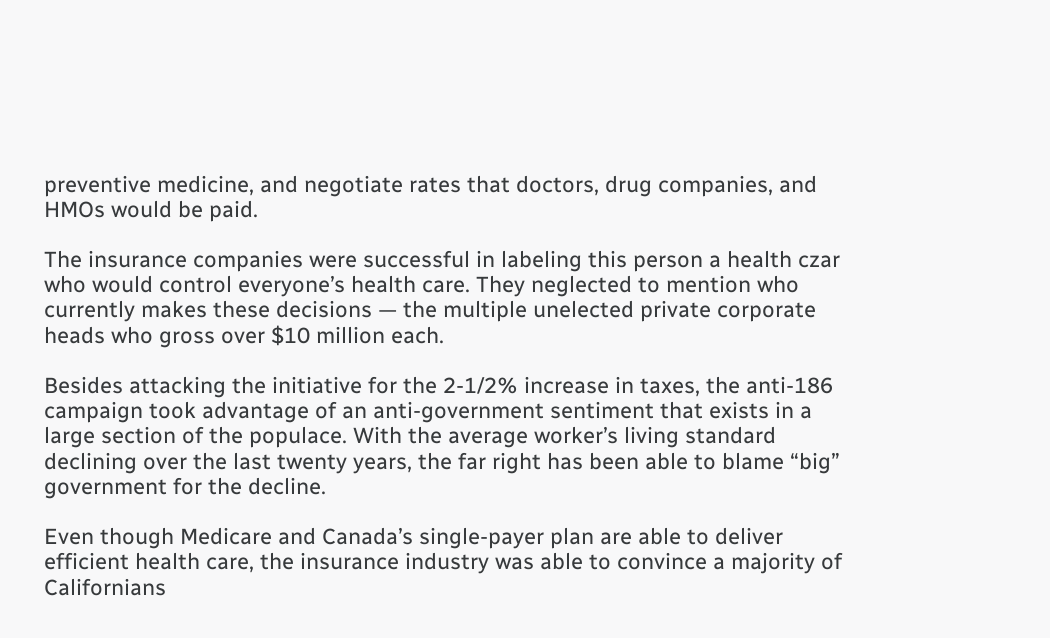preventive medicine, and negotiate rates that doctors, drug companies, and HMOs would be paid.

The insurance companies were successful in labeling this person a health czar who would control everyone’s health care. They neglected to mention who currently makes these decisions — the multiple unelected private corporate heads who gross over $10 million each.

Besides attacking the initiative for the 2-1/2% increase in taxes, the anti-186 campaign took advantage of an anti-government sentiment that exists in a large section of the populace. With the average worker’s living standard declining over the last twenty years, the far right has been able to blame “big” government for the decline.

Even though Medicare and Canada’s single-payer plan are able to deliver efficient health care, the insurance industry was able to convince a majority of Californians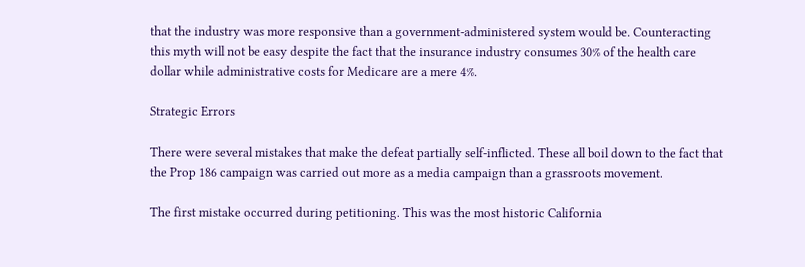that the industry was more responsive than a government-administered system would be. Counteracting this myth will not be easy despite the fact that the insurance industry consumes 30% of the health care dollar while administrative costs for Medicare are a mere 4%.

Strategic Errors

There were several mistakes that make the defeat partially self-inflicted. These all boil down to the fact that the Prop 186 campaign was carried out more as a media campaign than a grassroots movement.

The first mistake occurred during petitioning. This was the most historic California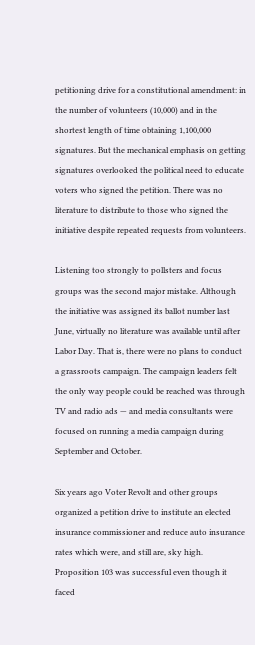petitioning drive for a constitutional amendment: in the number of volunteers (10,000) and in the shortest length of time obtaining 1,100,000 signatures. But the mechanical emphasis on getting signatures overlooked the political need to educate voters who signed the petition. There was no literature to distribute to those who signed the initiative despite repeated requests from volunteers.

Listening too strongly to pollsters and focus groups was the second major mistake. Although the initiative was assigned its ballot number last June, virtually no literature was available until after Labor Day. That is, there were no plans to conduct a grassroots campaign. The campaign leaders felt the only way people could be reached was through TV and radio ads — and media consultants were focused on running a media campaign during September and October.

Six years ago Voter Revolt and other groups organized a petition drive to institute an elected insurance commissioner and reduce auto insurance rates which were, and still are, sky high. Proposition 103 was successful even though it faced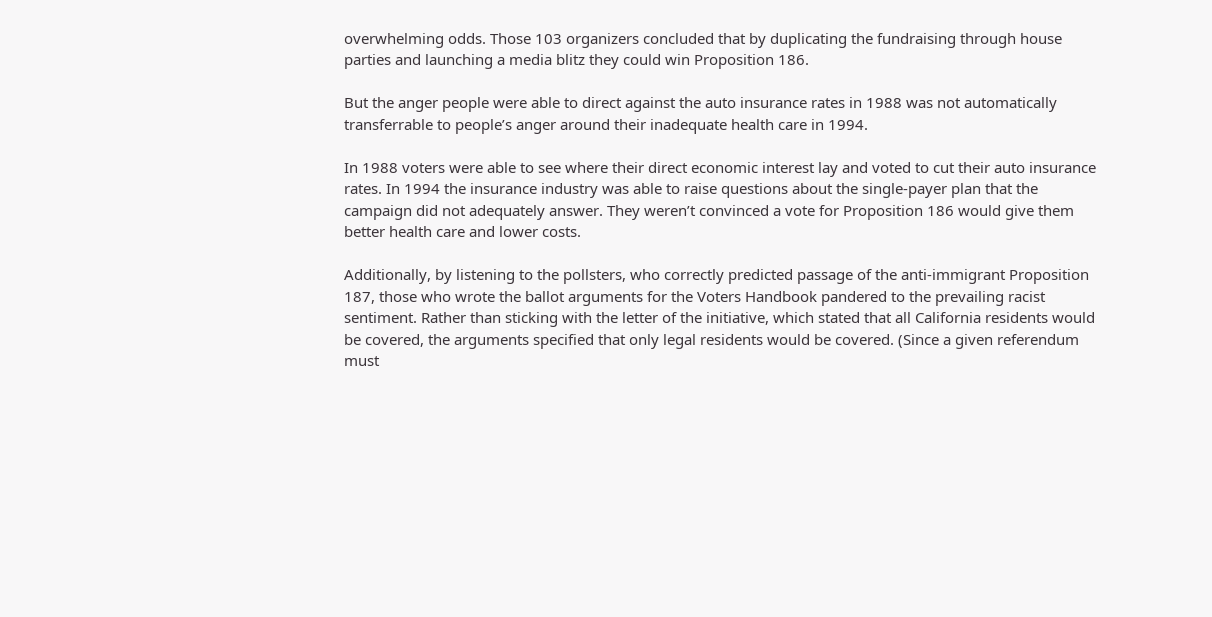overwhelming odds. Those 103 organizers concluded that by duplicating the fundraising through house parties and launching a media blitz they could win Proposition 186.

But the anger people were able to direct against the auto insurance rates in 1988 was not automatically transferrable to people’s anger around their inadequate health care in 1994.

In 1988 voters were able to see where their direct economic interest lay and voted to cut their auto insurance rates. In 1994 the insurance industry was able to raise questions about the single-payer plan that the campaign did not adequately answer. They weren’t convinced a vote for Proposition 186 would give them better health care and lower costs.

Additionally, by listening to the pollsters, who correctly predicted passage of the anti-immigrant Proposition 187, those who wrote the ballot arguments for the Voters Handbook pandered to the prevailing racist sentiment. Rather than sticking with the letter of the initiative, which stated that all California residents would be covered, the arguments specified that only legal residents would be covered. (Since a given referendum must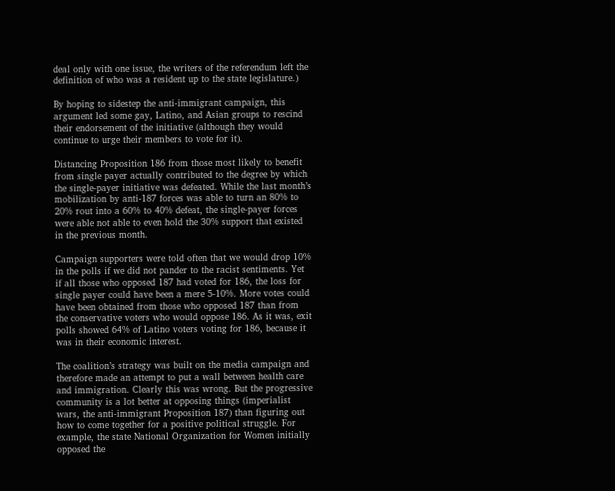deal only with one issue, the writers of the referendum left the definition of who was a resident up to the state legislature.)

By hoping to sidestep the anti-immigrant campaign, this argument led some gay, Latino, and Asian groups to rescind their endorsement of the initiative (although they would continue to urge their members to vote for it).

Distancing Proposition 186 from those most likely to benefit from single payer actually contributed to the degree by which the single-payer initiative was defeated. While the last month’s mobilization by anti-187 forces was able to turn an 80% to 20% rout into a 60% to 40% defeat, the single-payer forces were able not able to even hold the 30% support that existed in the previous month.

Campaign supporters were told often that we would drop 10% in the polls if we did not pander to the racist sentiments. Yet if all those who opposed 187 had voted for 186, the loss for single payer could have been a mere 5-10%. More votes could have been obtained from those who opposed 187 than from the conservative voters who would oppose 186. As it was, exit polls showed 64% of Latino voters voting for 186, because it was in their economic interest.

The coalition’s strategy was built on the media campaign and therefore made an attempt to put a wall between health care and immigration. Clearly this was wrong. But the progressive community is a lot better at opposing things (imperialist wars, the anti-immigrant Proposition 187) than figuring out how to come together for a positive political struggle. For example, the state National Organization for Women initially opposed the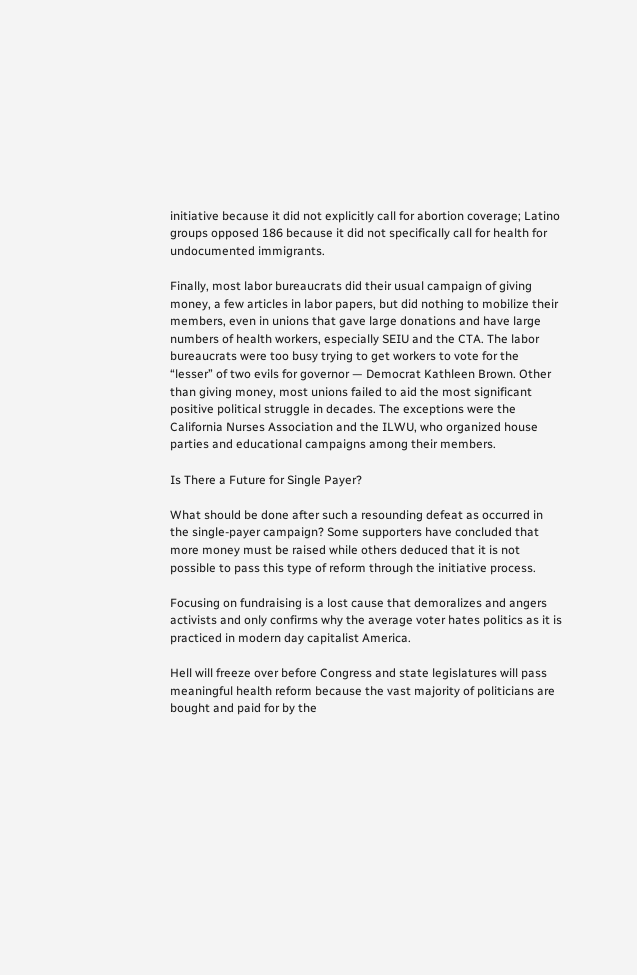initiative because it did not explicitly call for abortion coverage; Latino groups opposed 186 because it did not specifically call for health for undocumented immigrants.

Finally, most labor bureaucrats did their usual campaign of giving money, a few articles in labor papers, but did nothing to mobilize their members, even in unions that gave large donations and have large numbers of health workers, especially SEIU and the CTA. The labor bureaucrats were too busy trying to get workers to vote for the “lesser” of two evils for governor — Democrat Kathleen Brown. Other than giving money, most unions failed to aid the most significant positive political struggle in decades. The exceptions were the California Nurses Association and the ILWU, who organized house parties and educational campaigns among their members.

Is There a Future for Single Payer?

What should be done after such a resounding defeat as occurred in the single-payer campaign? Some supporters have concluded that more money must be raised while others deduced that it is not possible to pass this type of reform through the initiative process.

Focusing on fundraising is a lost cause that demoralizes and angers activists and only confirms why the average voter hates politics as it is practiced in modern day capitalist America.

Hell will freeze over before Congress and state legislatures will pass meaningful health reform because the vast majority of politicians are bought and paid for by the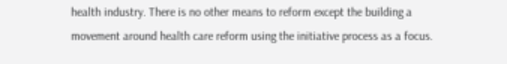health industry. There is no other means to reform except the building a movement around health care reform using the initiative process as a focus.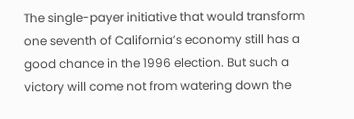The single-payer initiative that would transform one seventh of California’s economy still has a good chance in the 1996 election. But such a victory will come not from watering down the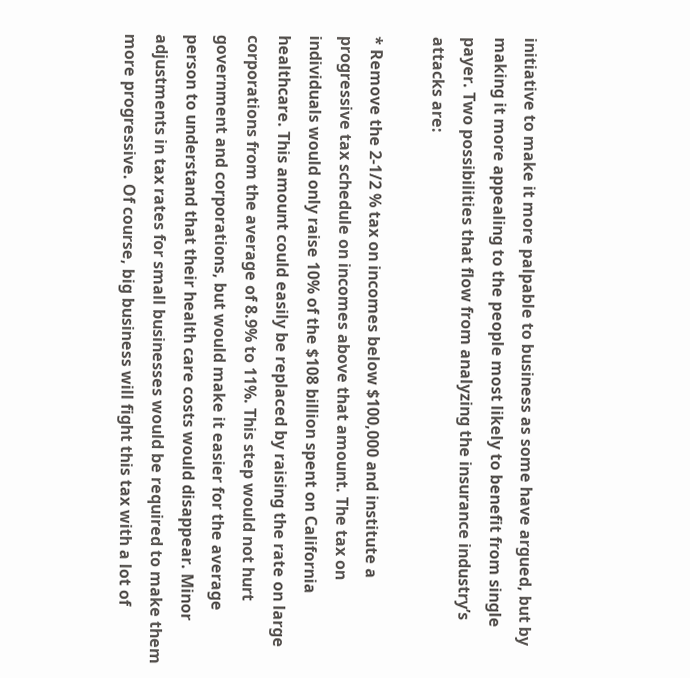initiative to make it more palpable to business as some have argued, but by making it more appealing to the people most likely to benefit from single payer. Two possibilities that flow from analyzing the insurance industry’s attacks are:

* Remove the 2-1/2 % tax on incomes below $100,000 and institute a progressive tax schedule on incomes above that amount. The tax on individuals would only raise 10% of the $108 billion spent on California healthcare. This amount could easily be replaced by raising the rate on large corporations from the average of 8.9% to 11%. This step would not hurt government and corporations, but would make it easier for the average person to understand that their health care costs would disappear. Minor adjustments in tax rates for small businesses would be required to make them more progressive. Of course, big business will fight this tax with a lot of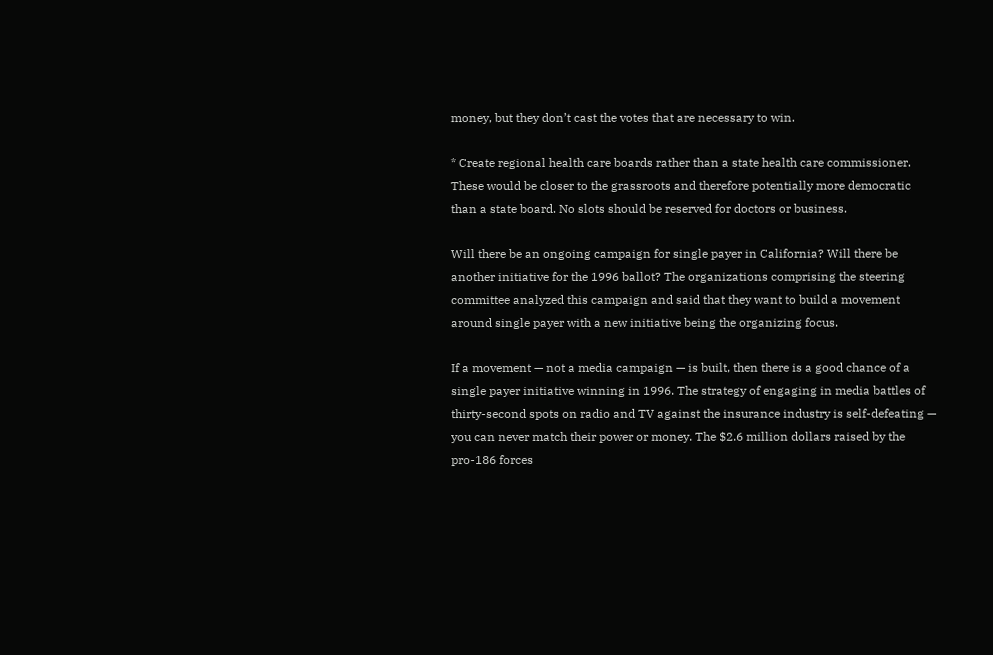money, but they don’t cast the votes that are necessary to win.

* Create regional health care boards rather than a state health care commissioner. These would be closer to the grassroots and therefore potentially more democratic than a state board. No slots should be reserved for doctors or business.

Will there be an ongoing campaign for single payer in California? Will there be another initiative for the 1996 ballot? The organizations comprising the steering committee analyzed this campaign and said that they want to build a movement around single payer with a new initiative being the organizing focus.

If a movement — not a media campaign — is built, then there is a good chance of a single payer initiative winning in 1996. The strategy of engaging in media battles of thirty-second spots on radio and TV against the insurance industry is self-defeating — you can never match their power or money. The $2.6 million dollars raised by the pro-186 forces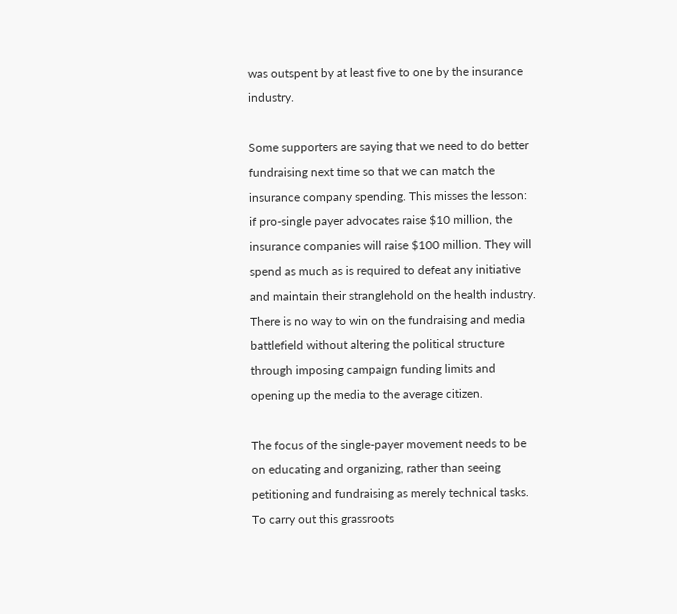was outspent by at least five to one by the insurance industry.

Some supporters are saying that we need to do better fundraising next time so that we can match the insurance company spending. This misses the lesson: if pro-single payer advocates raise $10 million, the insurance companies will raise $100 million. They will spend as much as is required to defeat any initiative and maintain their stranglehold on the health industry. There is no way to win on the fundraising and media battlefield without altering the political structure through imposing campaign funding limits and opening up the media to the average citizen.

The focus of the single-payer movement needs to be on educating and organizing, rather than seeing petitioning and fundraising as merely technical tasks. To carry out this grassroots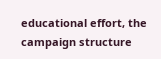educational effort, the campaign structure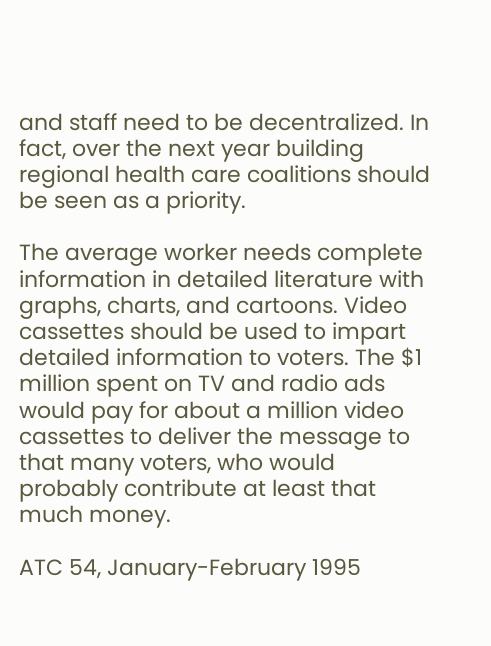and staff need to be decentralized. In fact, over the next year building regional health care coalitions should be seen as a priority.

The average worker needs complete information in detailed literature with graphs, charts, and cartoons. Video cassettes should be used to impart detailed information to voters. The $1 million spent on TV and radio ads would pay for about a million video cassettes to deliver the message to that many voters, who would probably contribute at least that much money.

ATC 54, January-February 1995